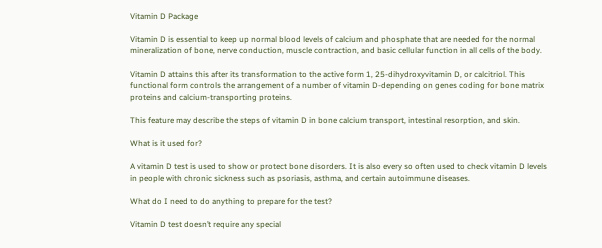Vitamin D Package

Vitamin D is essential to keep up normal blood levels of calcium and phosphate that are needed for the normal mineralization of bone, nerve conduction, muscle contraction, and basic cellular function in all cells of the body.

Vitamin D attains this after its transformation to the active form 1, 25-dihydroxyvitamin D, or calcitriol. This functional form controls the arrangement of a number of vitamin D-depending on genes coding for bone matrix proteins and calcium-transporting proteins.

This feature may describe the steps of vitamin D in bone calcium transport, intestinal resorption, and skin.

What is it used for?

A vitamin D test is used to show or protect bone disorders. It is also every so often used to check vitamin D levels in people with chronic sickness such as psoriasis, asthma, and certain autoimmune diseases.

What do I need to do anything to prepare for the test?

Vitamin D test doesn’t require any special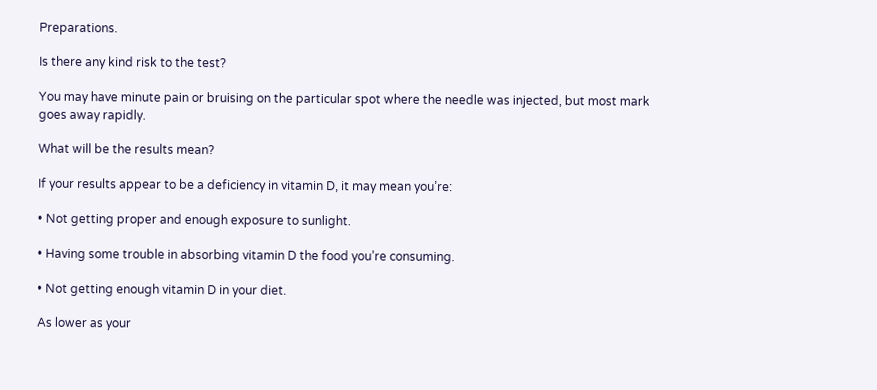Preparations.

Is there any kind risk to the test?

You may have minute pain or bruising on the particular spot where the needle was injected, but most mark goes away rapidly.

What will be the results mean?

If your results appear to be a deficiency in vitamin D, it may mean you’re:

• Not getting proper and enough exposure to sunlight.

• Having some trouble in absorbing vitamin D the food you’re consuming.

• Not getting enough vitamin D in your diet.

As lower as your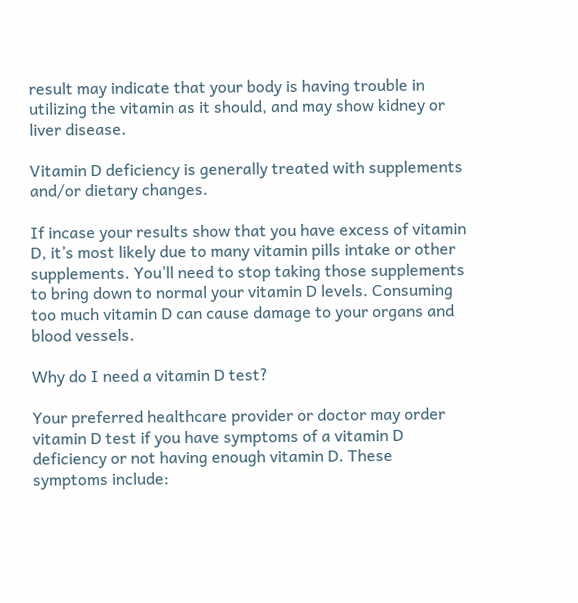result may indicate that your body is having trouble in utilizing the vitamin as it should, and may show kidney or liver disease.

Vitamin D deficiency is generally treated with supplements and/or dietary changes.

If incase your results show that you have excess of vitamin D, it’s most likely due to many vitamin pills intake or other supplements. You’ll need to stop taking those supplements to bring down to normal your vitamin D levels. Consuming too much vitamin D can cause damage to your organs and blood vessels.

Why do I need a vitamin D test?

Your preferred healthcare provider or doctor may order vitamin D test if you have symptoms of a vitamin D deficiency or not having enough vitamin D. These symptoms include: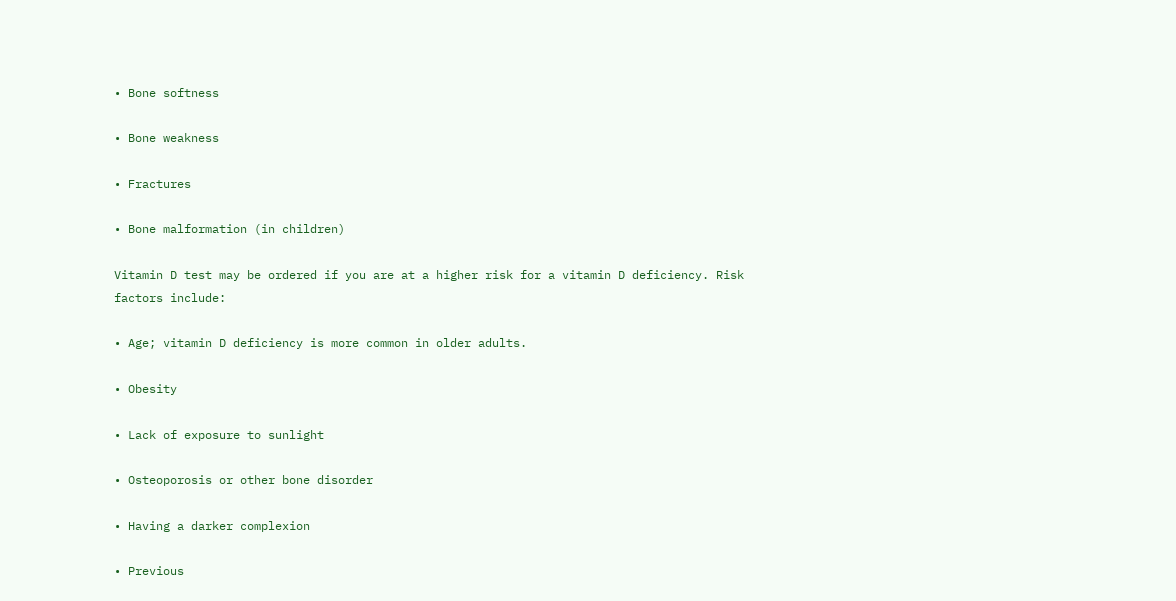• Bone softness

• Bone weakness

• Fractures

• Bone malformation (in children)

Vitamin D test may be ordered if you are at a higher risk for a vitamin D deficiency. Risk factors include:

• Age; vitamin D deficiency is more common in older adults.

• Obesity

• Lack of exposure to sunlight

• Osteoporosis or other bone disorder

• Having a darker complexion

• Previous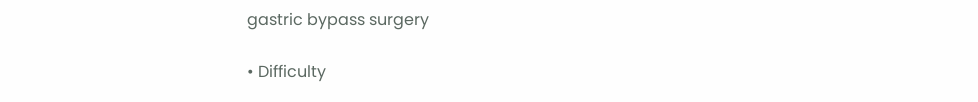gastric bypass surgery

• Difficulty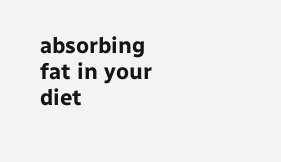absorbing fat in your diet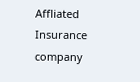Affliated Insurance company